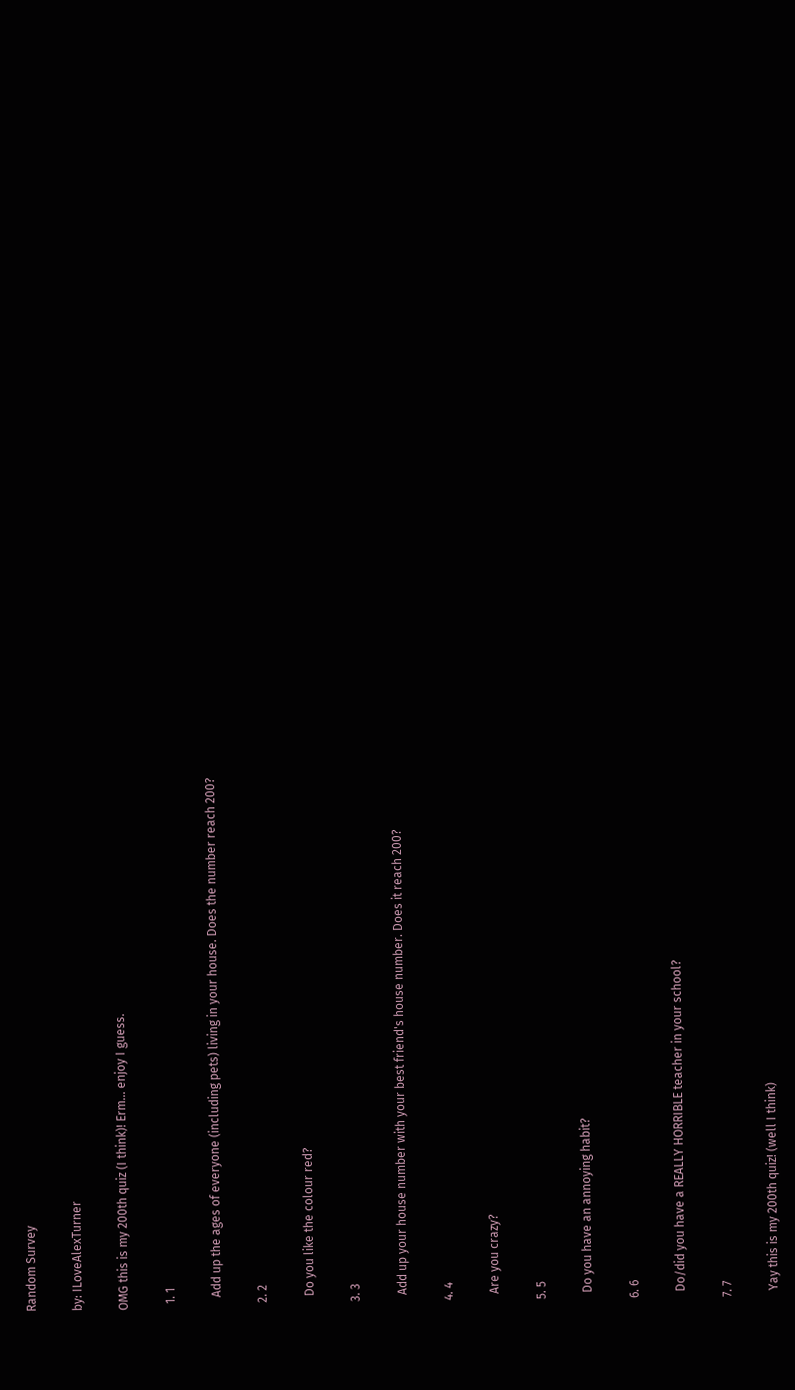Random Survey

by: ILoveAlexTurner

OMG this is my 200th quiz (I think)! Erm... enjoy I guess.

  1. 1

    Add up the ages of everyone (including pets) living in your house. Does the number reach 200?

  2. 2

    Do you like the colour red?

  3. 3

    Add up your house number with your best friend's house number. Does it reach 200?

  4. 4

    Are you crazy?

  5. 5

    Do you have an annoying habit?

  6. 6

    Do/did you have a REALLY HORRIBLE teacher in your school?

  7. 7

    Yay this is my 200th quiz! (well I think)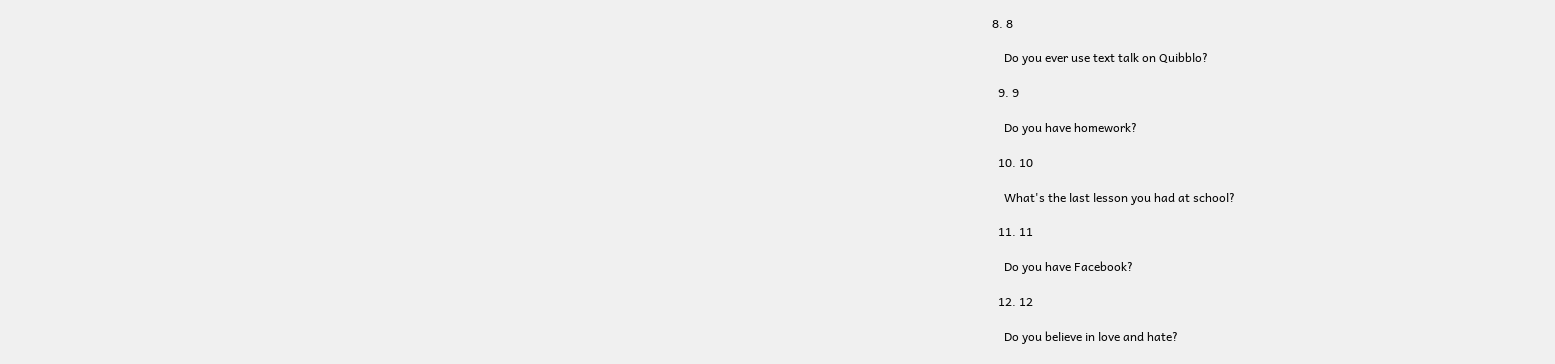8. 8

    Do you ever use text talk on Quibblo?

  9. 9

    Do you have homework?

  10. 10

    What's the last lesson you had at school?

  11. 11

    Do you have Facebook?

  12. 12

    Do you believe in love and hate?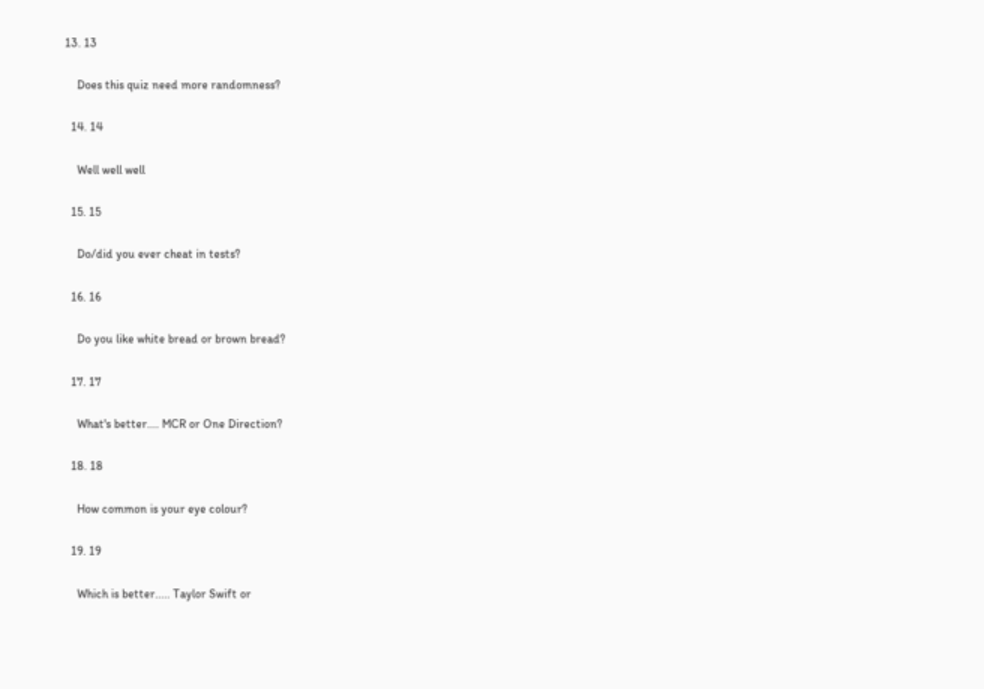13. 13

    Does this quiz need more randomness?

  14. 14

    Well well well

  15. 15

    Do/did you ever cheat in tests?

  16. 16

    Do you like white bread or brown bread?

  17. 17

    What's better.... MCR or One Direction?

  18. 18

    How common is your eye colour?

  19. 19

    Which is better..... Taylor Swift or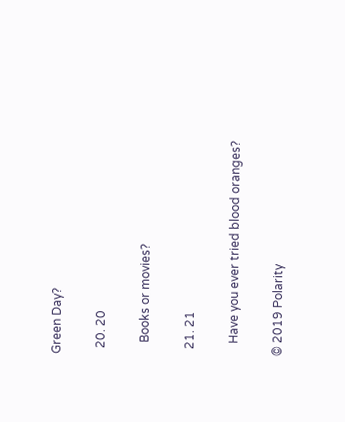Green Day?

  20. 20

    Books or movies?

  21. 21

    Have you ever tried blood oranges?

© 2019 Polarity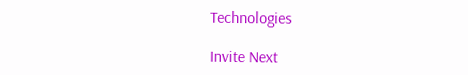Technologies

Invite Next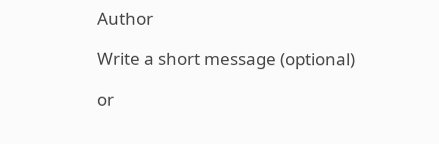Author

Write a short message (optional)

or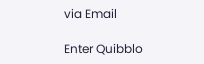via Email

Enter Quibblo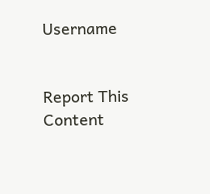Username


Report This Content